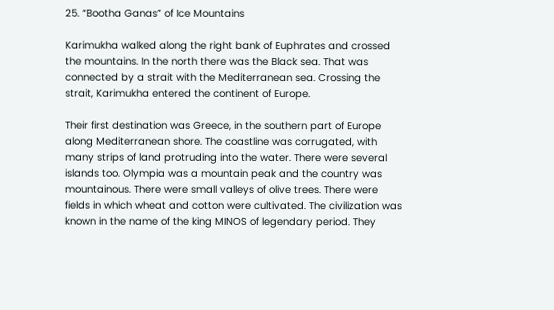25. “Bootha Ganas” of Ice Mountains

Karimukha walked along the right bank of Euphrates and crossed the mountains. In the north there was the Black sea. That was connected by a strait with the Mediterranean sea. Crossing the strait, Karimukha entered the continent of Europe.

Their first destination was Greece, in the southern part of Europe along Mediterranean shore. The coastline was corrugated, with many strips of land protruding into the water. There were several islands too. Olympia was a mountain peak and the country was mountainous. There were small valleys of olive trees. There were fields in which wheat and cotton were cultivated. The civilization was known in the name of the king MINOS of legendary period. They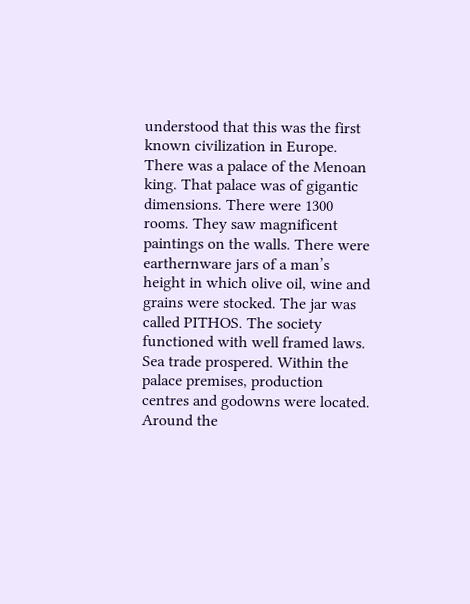understood that this was the first known civilization in Europe. There was a palace of the Menoan king. That palace was of gigantic dimensions. There were 1300 rooms. They saw magnificent paintings on the walls. There were earthernware jars of a man’s height in which olive oil, wine and grains were stocked. The jar was called PITHOS. The society functioned with well framed laws. Sea trade prospered. Within the palace premises, production centres and godowns were located. Around the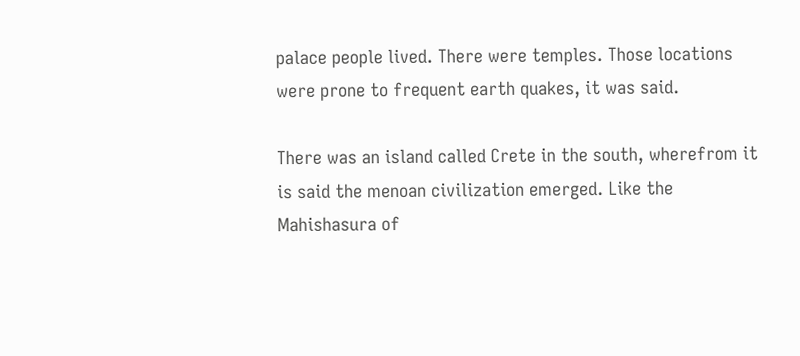palace people lived. There were temples. Those locations were prone to frequent earth quakes, it was said.

There was an island called Crete in the south, wherefrom it is said the menoan civilization emerged. Like the Mahishasura of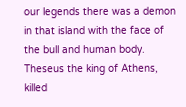our legends there was a demon in that island with the face of the bull and human body. Theseus the king of Athens, killed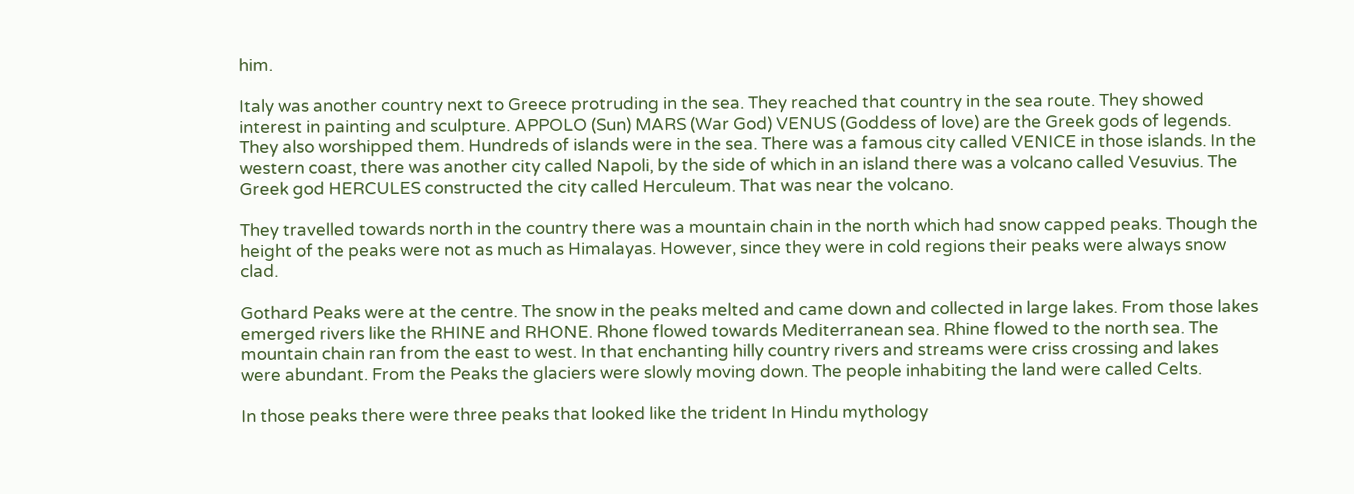him.

Italy was another country next to Greece protruding in the sea. They reached that country in the sea route. They showed interest in painting and sculpture. APPOLO (Sun) MARS (War God) VENUS (Goddess of love) are the Greek gods of legends. They also worshipped them. Hundreds of islands were in the sea. There was a famous city called VENICE in those islands. In the western coast, there was another city called Napoli, by the side of which in an island there was a volcano called Vesuvius. The Greek god HERCULES constructed the city called Herculeum. That was near the volcano.

They travelled towards north in the country there was a mountain chain in the north which had snow capped peaks. Though the height of the peaks were not as much as Himalayas. However, since they were in cold regions their peaks were always snow clad.

Gothard Peaks were at the centre. The snow in the peaks melted and came down and collected in large lakes. From those lakes emerged rivers like the RHINE and RHONE. Rhone flowed towards Mediterranean sea. Rhine flowed to the north sea. The mountain chain ran from the east to west. In that enchanting hilly country rivers and streams were criss crossing and lakes were abundant. From the Peaks the glaciers were slowly moving down. The people inhabiting the land were called Celts.

In those peaks there were three peaks that looked like the trident In Hindu mythology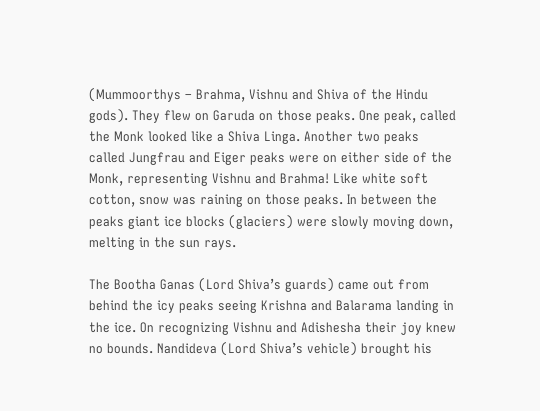(Mummoorthys – Brahma, Vishnu and Shiva of the Hindu gods). They flew on Garuda on those peaks. One peak, called the Monk looked like a Shiva Linga. Another two peaks called Jungfrau and Eiger peaks were on either side of the Monk, representing Vishnu and Brahma! Like white soft cotton, snow was raining on those peaks. In between the peaks giant ice blocks (glaciers) were slowly moving down, melting in the sun rays.

The Bootha Ganas (Lord Shiva’s guards) came out from behind the icy peaks seeing Krishna and Balarama landing in the ice. On recognizing Vishnu and Adishesha their joy knew no bounds. Nandideva (Lord Shiva’s vehicle) brought his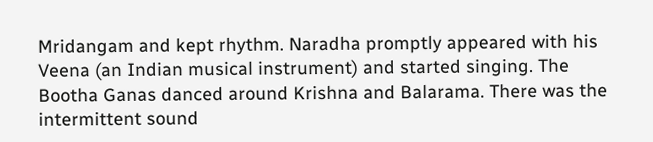Mridangam and kept rhythm. Naradha promptly appeared with his Veena (an Indian musical instrument) and started singing. The Bootha Ganas danced around Krishna and Balarama. There was the intermittent sound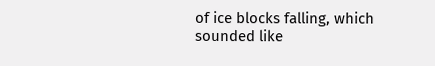of ice blocks falling, which sounded like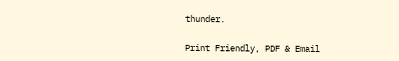thunder.

Print Friendly, PDF & Email